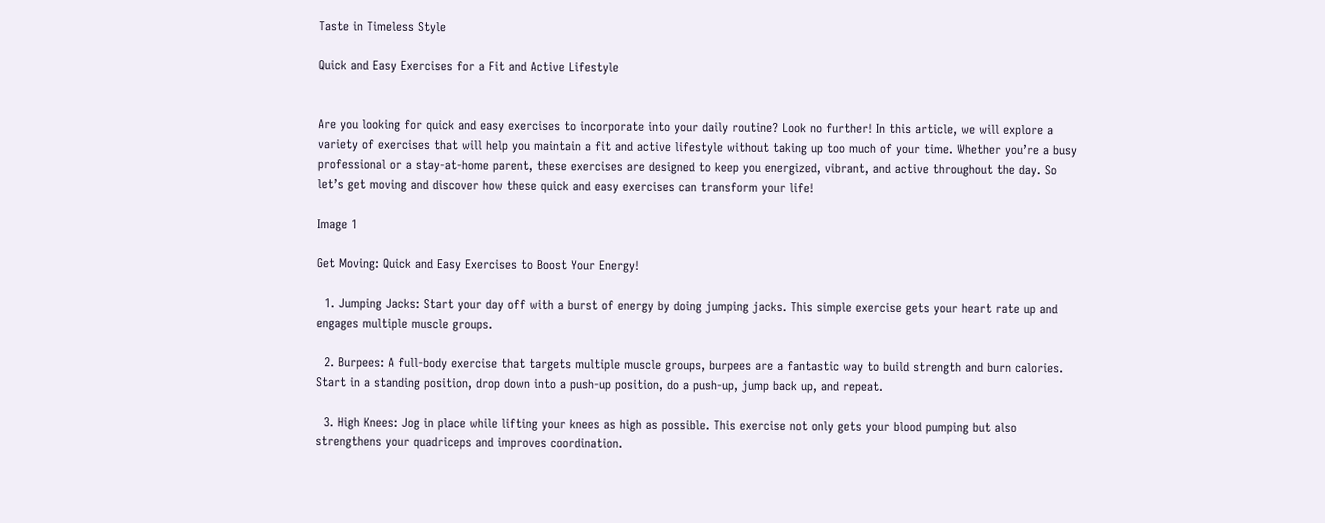Taste in Timeless Style

Quick and Easy Exercises for a Fit and Active Lifestyle


Are you looking for quick and easy exercises to incorporate into your daily routine? Look no further! In this article, we will explore a variety of exercises that will help you maintain a fit and active lifestyle without taking up too much of your time. Whether you’re a busy professional or a stay-at-home parent, these exercises are designed to keep you energized, vibrant, and active throughout the day. So let’s get moving and discover how these quick and easy exercises can transform your life!

Image 1

Get Moving: Quick and Easy Exercises to Boost Your Energy!

  1. Jumping Jacks: Start your day off with a burst of energy by doing jumping jacks. This simple exercise gets your heart rate up and engages multiple muscle groups.

  2. Burpees: A full-body exercise that targets multiple muscle groups, burpees are a fantastic way to build strength and burn calories. Start in a standing position, drop down into a push-up position, do a push-up, jump back up, and repeat.

  3. High Knees: Jog in place while lifting your knees as high as possible. This exercise not only gets your blood pumping but also strengthens your quadriceps and improves coordination.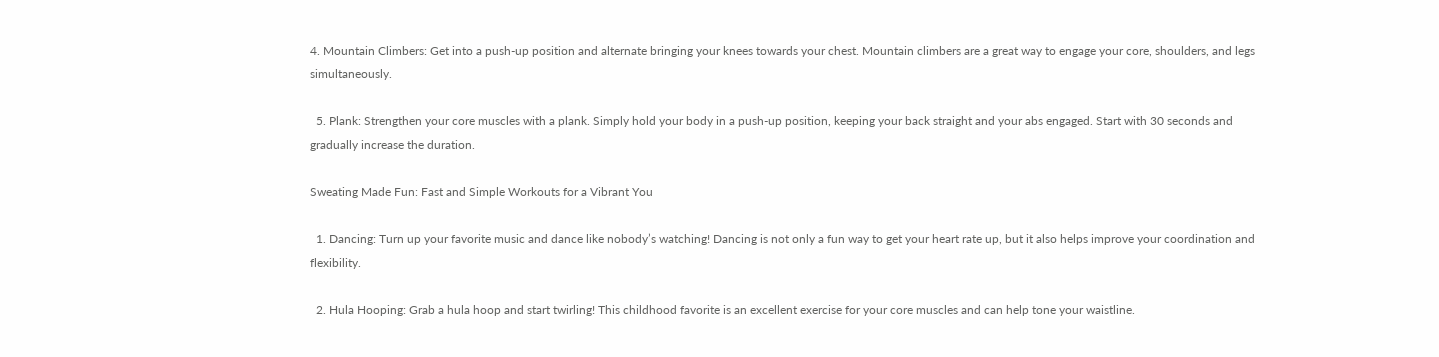4. Mountain Climbers: Get into a push-up position and alternate bringing your knees towards your chest. Mountain climbers are a great way to engage your core, shoulders, and legs simultaneously.

  5. Plank: Strengthen your core muscles with a plank. Simply hold your body in a push-up position, keeping your back straight and your abs engaged. Start with 30 seconds and gradually increase the duration.

Sweating Made Fun: Fast and Simple Workouts for a Vibrant You

  1. Dancing: Turn up your favorite music and dance like nobody’s watching! Dancing is not only a fun way to get your heart rate up, but it also helps improve your coordination and flexibility.

  2. Hula Hooping: Grab a hula hoop and start twirling! This childhood favorite is an excellent exercise for your core muscles and can help tone your waistline.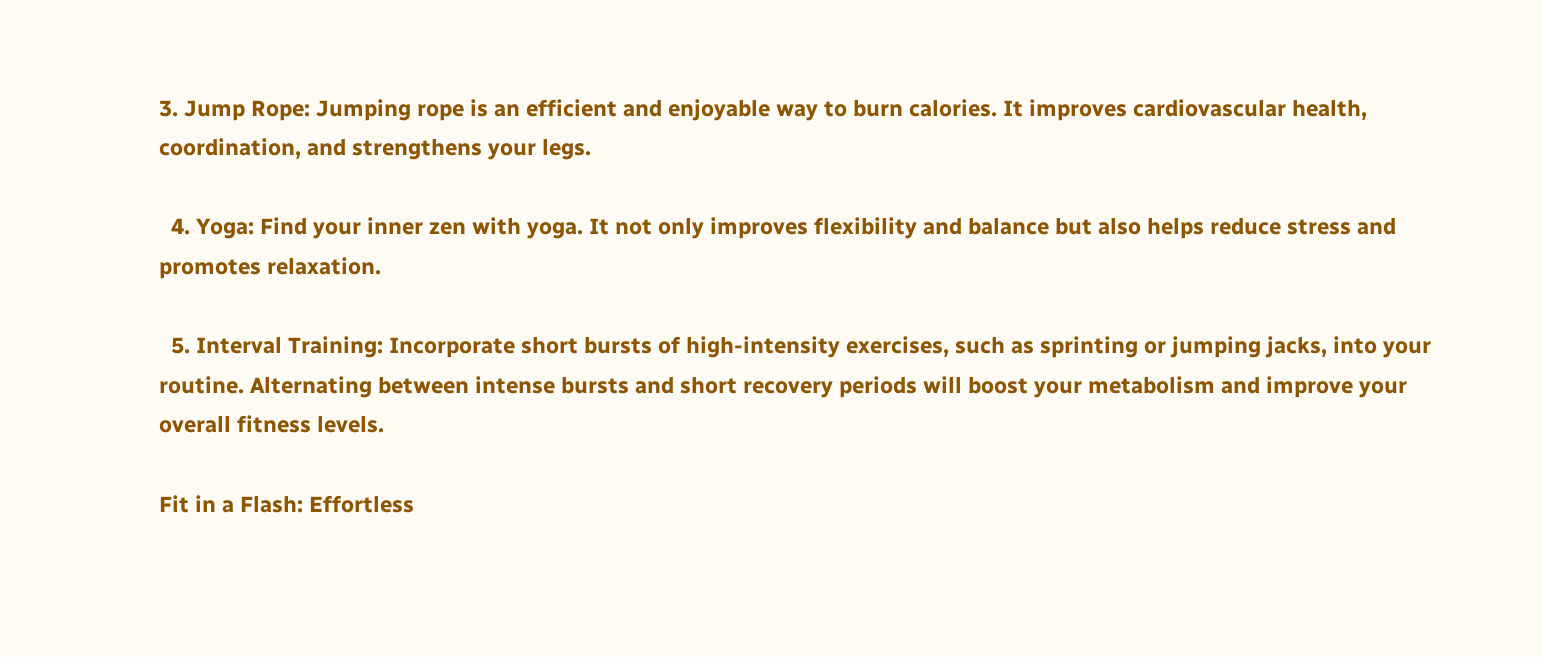3. Jump Rope: Jumping rope is an efficient and enjoyable way to burn calories. It improves cardiovascular health, coordination, and strengthens your legs.

  4. Yoga: Find your inner zen with yoga. It not only improves flexibility and balance but also helps reduce stress and promotes relaxation.

  5. Interval Training: Incorporate short bursts of high-intensity exercises, such as sprinting or jumping jacks, into your routine. Alternating between intense bursts and short recovery periods will boost your metabolism and improve your overall fitness levels.

Fit in a Flash: Effortless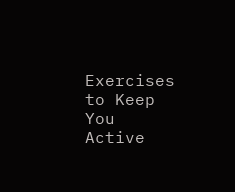Exercises to Keep You Active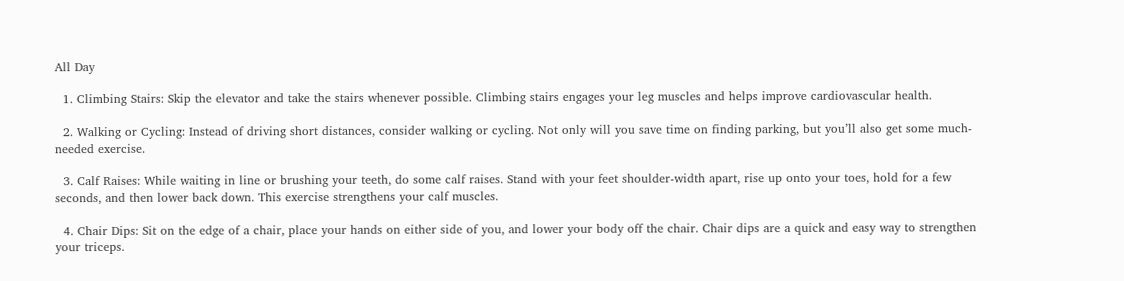All Day

  1. Climbing Stairs: Skip the elevator and take the stairs whenever possible. Climbing stairs engages your leg muscles and helps improve cardiovascular health.

  2. Walking or Cycling: Instead of driving short distances, consider walking or cycling. Not only will you save time on finding parking, but you’ll also get some much-needed exercise.

  3. Calf Raises: While waiting in line or brushing your teeth, do some calf raises. Stand with your feet shoulder-width apart, rise up onto your toes, hold for a few seconds, and then lower back down. This exercise strengthens your calf muscles.

  4. Chair Dips: Sit on the edge of a chair, place your hands on either side of you, and lower your body off the chair. Chair dips are a quick and easy way to strengthen your triceps.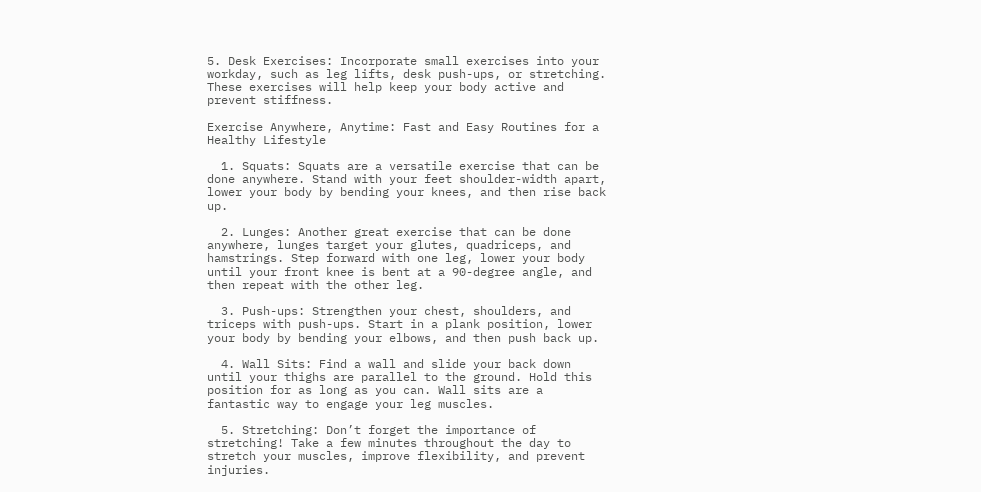5. Desk Exercises: Incorporate small exercises into your workday, such as leg lifts, desk push-ups, or stretching. These exercises will help keep your body active and prevent stiffness.

Exercise Anywhere, Anytime: Fast and Easy Routines for a Healthy Lifestyle

  1. Squats: Squats are a versatile exercise that can be done anywhere. Stand with your feet shoulder-width apart, lower your body by bending your knees, and then rise back up.

  2. Lunges: Another great exercise that can be done anywhere, lunges target your glutes, quadriceps, and hamstrings. Step forward with one leg, lower your body until your front knee is bent at a 90-degree angle, and then repeat with the other leg.

  3. Push-ups: Strengthen your chest, shoulders, and triceps with push-ups. Start in a plank position, lower your body by bending your elbows, and then push back up.

  4. Wall Sits: Find a wall and slide your back down until your thighs are parallel to the ground. Hold this position for as long as you can. Wall sits are a fantastic way to engage your leg muscles.

  5. Stretching: Don’t forget the importance of stretching! Take a few minutes throughout the day to stretch your muscles, improve flexibility, and prevent injuries.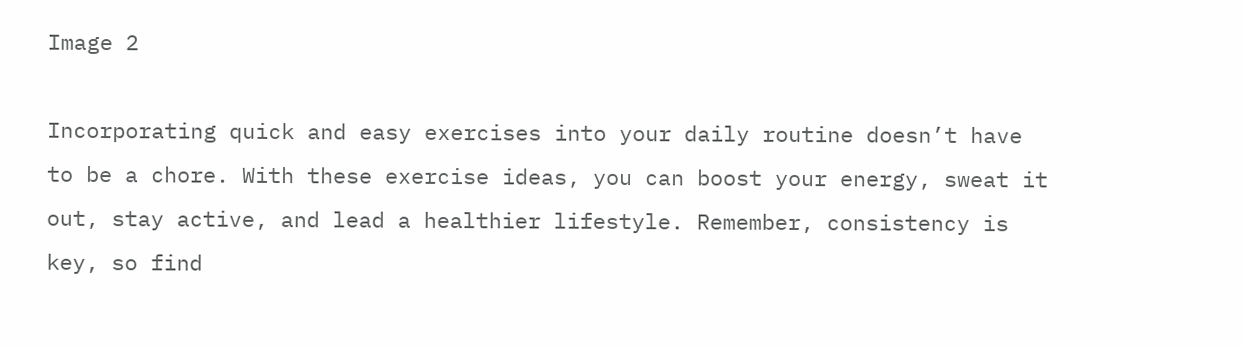Image 2

Incorporating quick and easy exercises into your daily routine doesn’t have to be a chore. With these exercise ideas, you can boost your energy, sweat it out, stay active, and lead a healthier lifestyle. Remember, consistency is key, so find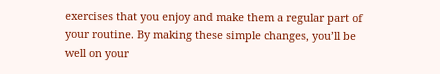exercises that you enjoy and make them a regular part of your routine. By making these simple changes, you’ll be well on your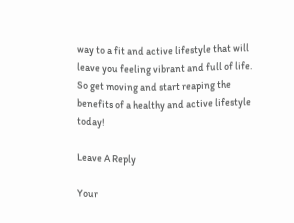way to a fit and active lifestyle that will leave you feeling vibrant and full of life. So get moving and start reaping the benefits of a healthy and active lifestyle today!

Leave A Reply

Your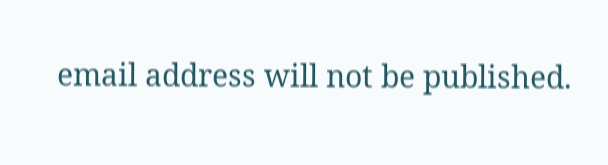email address will not be published.